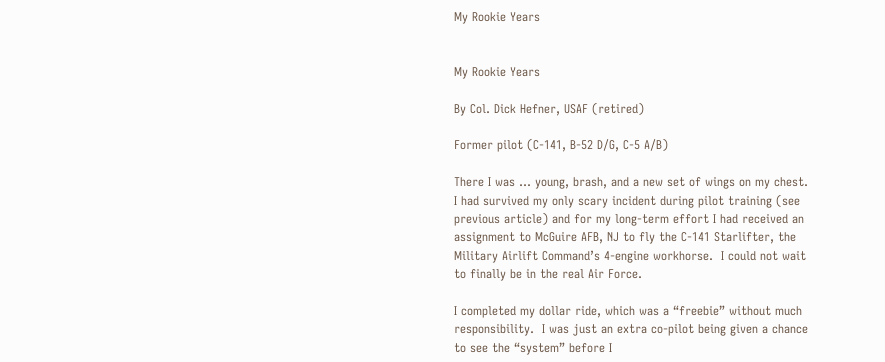My Rookie Years


My Rookie Years

By Col. Dick Hefner, USAF (retired)

Former pilot (C-141, B-52 D/G, C-5 A/B)

There I was … young, brash, and a new set of wings on my chest.  I had survived my only scary incident during pilot training (see previous article) and for my long-term effort I had received an assignment to McGuire AFB, NJ to fly the C-141 Starlifter, the Military Airlift Command’s 4-engine workhorse.  I could not wait to finally be in the real Air Force.

I completed my dollar ride, which was a “freebie” without much responsibility.  I was just an extra co-pilot being given a chance to see the “system” before I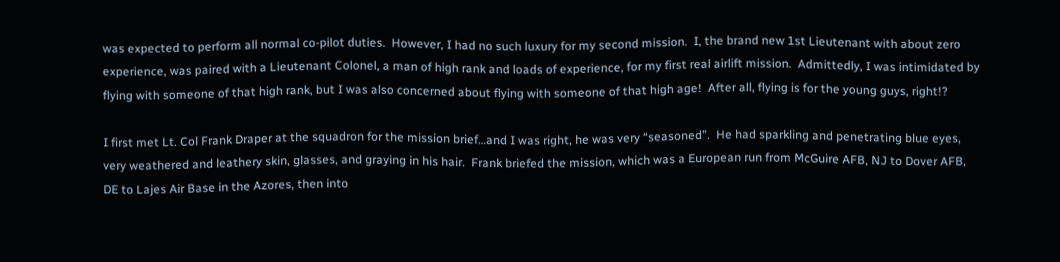was expected to perform all normal co-pilot duties.  However, I had no such luxury for my second mission.  I, the brand new 1st Lieutenant with about zero experience, was paired with a Lieutenant Colonel, a man of high rank and loads of experience, for my first real airlift mission.  Admittedly, I was intimidated by flying with someone of that high rank, but I was also concerned about flying with someone of that high age!  After all, flying is for the young guys, right!?

I first met Lt. Col Frank Draper at the squadron for the mission brief…and I was right, he was very “seasoned”.  He had sparkling and penetrating blue eyes, very weathered and leathery skin, glasses, and graying in his hair.  Frank briefed the mission, which was a European run from McGuire AFB, NJ to Dover AFB, DE to Lajes Air Base in the Azores, then into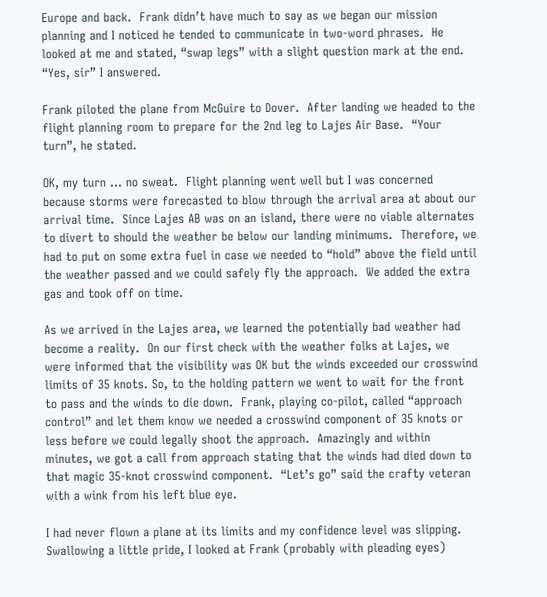Europe and back.  Frank didn’t have much to say as we began our mission planning and I noticed he tended to communicate in two-word phrases.  He looked at me and stated, “swap legs” with a slight question mark at the end.  “Yes, sir” I answered.

Frank piloted the plane from McGuire to Dover.  After landing we headed to the flight planning room to prepare for the 2nd leg to Lajes Air Base.  “Your turn”, he stated.

OK, my turn … no sweat.  Flight planning went well but I was concerned because storms were forecasted to blow through the arrival area at about our arrival time.  Since Lajes AB was on an island, there were no viable alternates to divert to should the weather be below our landing minimums.  Therefore, we had to put on some extra fuel in case we needed to “hold” above the field until the weather passed and we could safely fly the approach.  We added the extra gas and took off on time.

As we arrived in the Lajes area, we learned the potentially bad weather had become a reality.  On our first check with the weather folks at Lajes, we were informed that the visibility was OK but the winds exceeded our crosswind limits of 35 knots. So, to the holding pattern we went to wait for the front to pass and the winds to die down.  Frank, playing co-pilot, called “approach control” and let them know we needed a crosswind component of 35 knots or less before we could legally shoot the approach.  Amazingly and within minutes, we got a call from approach stating that the winds had died down to that magic 35-knot crosswind component.  “Let’s go” said the crafty veteran with a wink from his left blue eye.

I had never flown a plane at its limits and my confidence level was slipping.  Swallowing a little pride, I looked at Frank (probably with pleading eyes)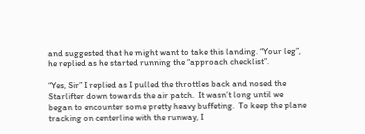and suggested that he might want to take this landing. “Your leg”, he replied as he started running the “approach checklist”.

“Yes, Sir” I replied as I pulled the throttles back and nosed the Starlifter down towards the air patch.  It wasn’t long until we began to encounter some pretty heavy buffeting.  To keep the plane tracking on centerline with the runway, I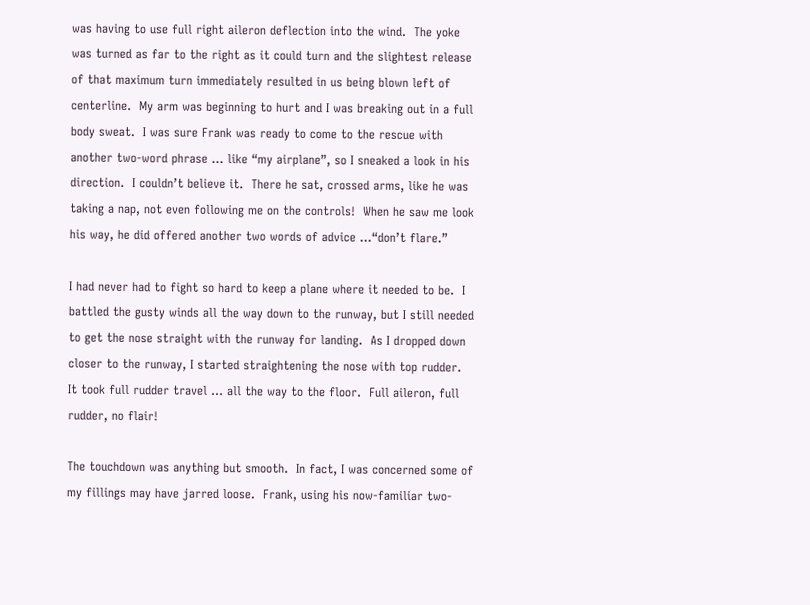was having to use full right aileron deflection into the wind.  The yoke was turned as far to the right as it could turn and the slightest release of that maximum turn immediately resulted in us being blown left of centerline.  My arm was beginning to hurt and I was breaking out in a full body sweat.  I was sure Frank was ready to come to the rescue with another two-word phrase … like “my airplane”, so I sneaked a look in his direction.  I couldn’t believe it.  There he sat, crossed arms, like he was taking a nap, not even following me on the controls!  When he saw me look his way, he did offered another two words of advice …“don’t flare.”

I had never had to fight so hard to keep a plane where it needed to be.  I battled the gusty winds all the way down to the runway, but I still needed to get the nose straight with the runway for landing.  As I dropped down closer to the runway, I started straightening the nose with top rudder.  It took full rudder travel … all the way to the floor.  Full aileron, full rudder, no flair!

The touchdown was anything but smooth.  In fact, I was concerned some of my fillings may have jarred loose.  Frank, using his now-familiar two-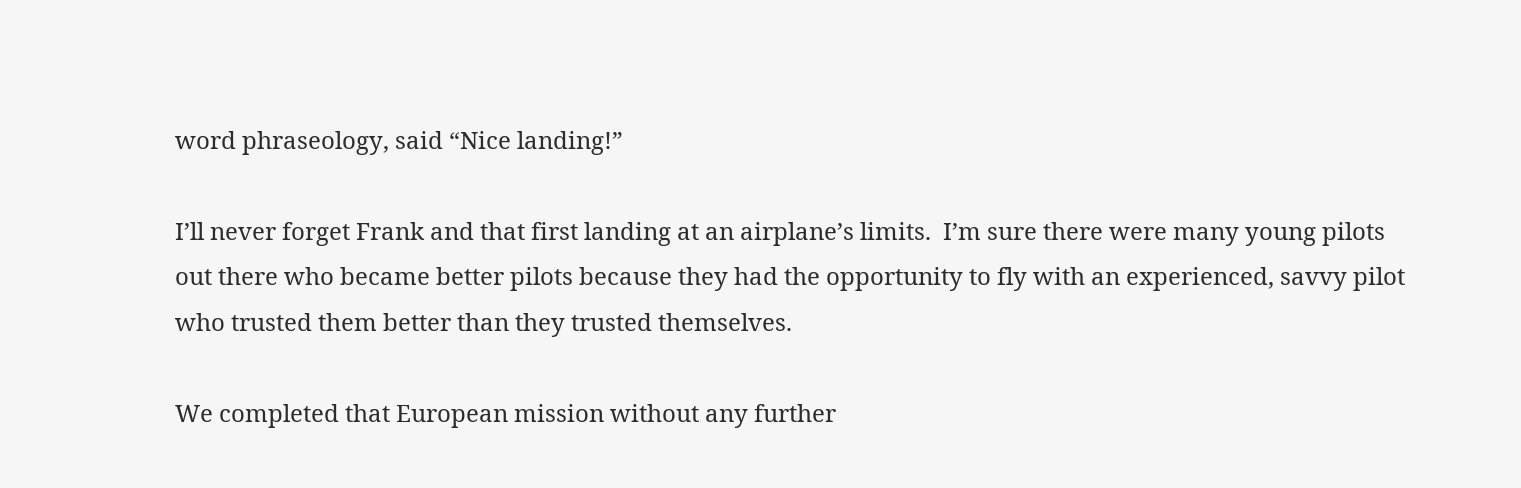word phraseology, said “Nice landing!”

I’ll never forget Frank and that first landing at an airplane’s limits.  I’m sure there were many young pilots out there who became better pilots because they had the opportunity to fly with an experienced, savvy pilot who trusted them better than they trusted themselves.

We completed that European mission without any further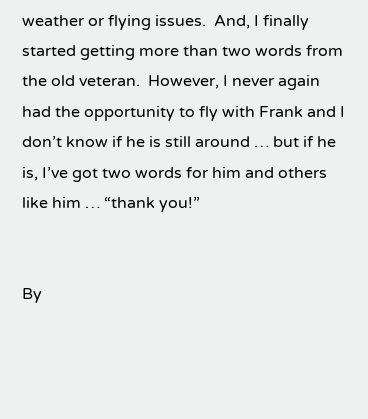weather or flying issues.  And, I finally started getting more than two words from the old veteran.  However, I never again had the opportunity to fly with Frank and I don’t know if he is still around … but if he is, I’ve got two words for him and others like him … “thank you!”


By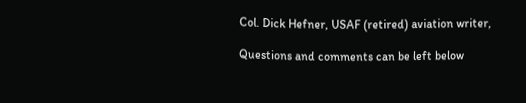Col. Dick Hefner, USAF (retired) aviation writer,

Questions and comments can be left below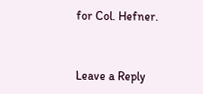for Col. Hefner.


Leave a Reply